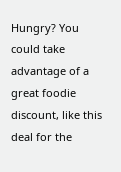Hungry? You could take advantage of a great foodie discount, like this deal for the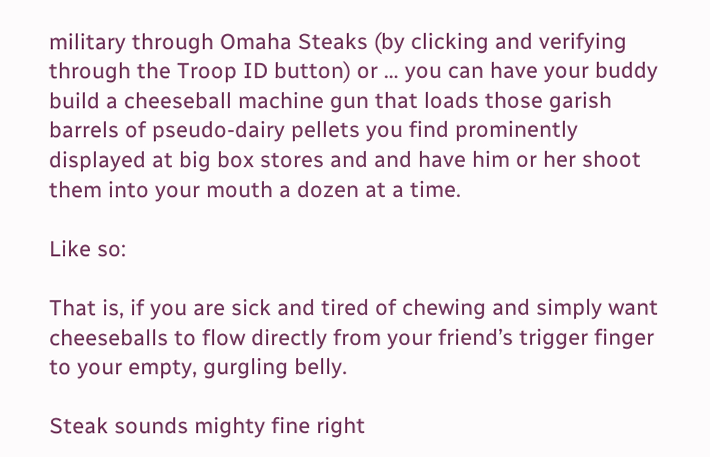military through Omaha Steaks (by clicking and verifying through the Troop ID button) or … you can have your buddy build a cheeseball machine gun that loads those garish barrels of pseudo-dairy pellets you find prominently displayed at big box stores and and have him or her shoot them into your mouth a dozen at a time.

Like so:

That is, if you are sick and tired of chewing and simply want cheeseballs to flow directly from your friend’s trigger finger to your empty, gurgling belly.

Steak sounds mighty fine right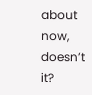about now, doesn’t it?